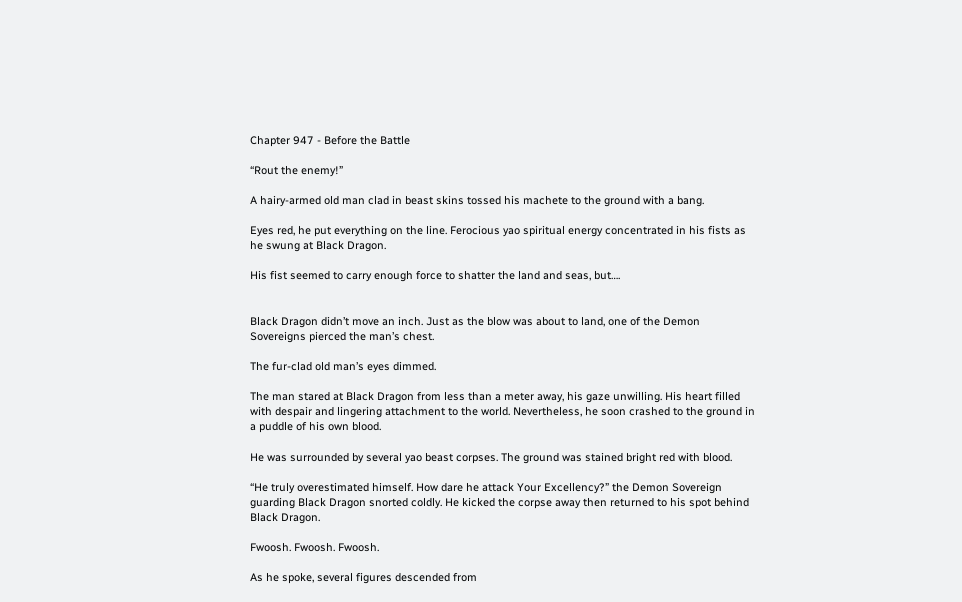Chapter 947 - Before the Battle

“Rout the enemy!”

A hairy-armed old man clad in beast skins tossed his machete to the ground with a bang.

Eyes red, he put everything on the line. Ferocious yao spiritual energy concentrated in his fists as he swung at Black Dragon.

His fist seemed to carry enough force to shatter the land and seas, but….


Black Dragon didn’t move an inch. Just as the blow was about to land, one of the Demon Sovereigns pierced the man’s chest.

The fur-clad old man’s eyes dimmed.

The man stared at Black Dragon from less than a meter away, his gaze unwilling. His heart filled with despair and lingering attachment to the world. Nevertheless, he soon crashed to the ground in a puddle of his own blood.

He was surrounded by several yao beast corpses. The ground was stained bright red with blood.

“He truly overestimated himself. How dare he attack Your Excellency?” the Demon Sovereign guarding Black Dragon snorted coldly. He kicked the corpse away then returned to his spot behind Black Dragon.

Fwoosh. Fwoosh. Fwoosh.

As he spoke, several figures descended from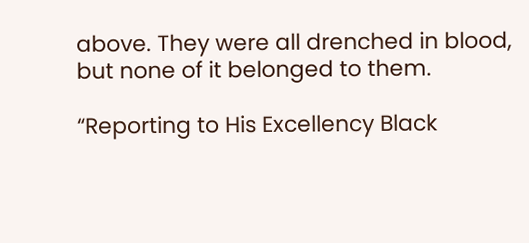above. They were all drenched in blood, but none of it belonged to them.

“Reporting to His Excellency Black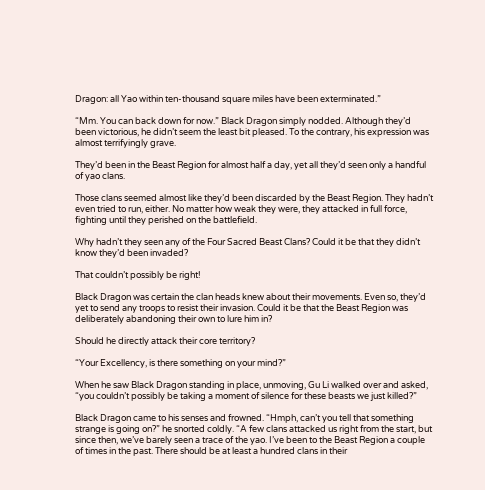Dragon: all Yao within ten-thousand square miles have been exterminated.”

“Mm. You can back down for now.” Black Dragon simply nodded. Although they’d been victorious, he didn’t seem the least bit pleased. To the contrary, his expression was almost terrifyingly grave.

They’d been in the Beast Region for almost half a day, yet all they’d seen only a handful of yao clans.

Those clans seemed almost like they’d been discarded by the Beast Region. They hadn’t even tried to run, either. No matter how weak they were, they attacked in full force, fighting until they perished on the battlefield.

Why hadn’t they seen any of the Four Sacred Beast Clans? Could it be that they didn’t know they’d been invaded?

That couldn’t possibly be right!

Black Dragon was certain the clan heads knew about their movements. Even so, they’d yet to send any troops to resist their invasion. Could it be that the Beast Region was deliberately abandoning their own to lure him in?

Should he directly attack their core territory?

“Your Excellency, is there something on your mind?”

When he saw Black Dragon standing in place, unmoving, Gu Li walked over and asked, “you couldn’t possibly be taking a moment of silence for these beasts we just killed?”

Black Dragon came to his senses and frowned. “Hmph, can’t you tell that something strange is going on?” he snorted coldly. “A few clans attacked us right from the start, but since then, we’ve barely seen a trace of the yao. I’ve been to the Beast Region a couple of times in the past. There should be at least a hundred clans in their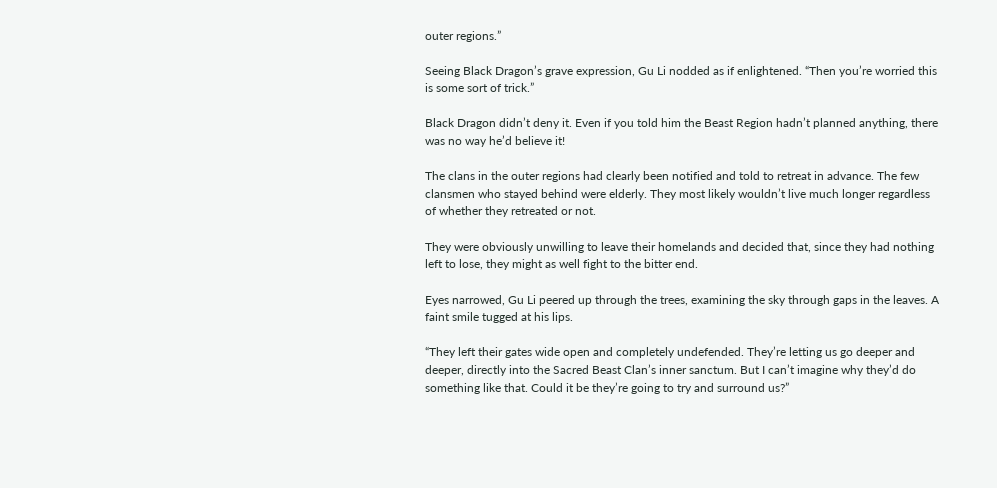outer regions.”

Seeing Black Dragon’s grave expression, Gu Li nodded as if enlightened. “Then you’re worried this is some sort of trick.”

Black Dragon didn’t deny it. Even if you told him the Beast Region hadn’t planned anything, there was no way he’d believe it!

The clans in the outer regions had clearly been notified and told to retreat in advance. The few clansmen who stayed behind were elderly. They most likely wouldn’t live much longer regardless of whether they retreated or not.

They were obviously unwilling to leave their homelands and decided that, since they had nothing left to lose, they might as well fight to the bitter end.

Eyes narrowed, Gu Li peered up through the trees, examining the sky through gaps in the leaves. A faint smile tugged at his lips.

“They left their gates wide open and completely undefended. They’re letting us go deeper and deeper, directly into the Sacred Beast Clan’s inner sanctum. But I can’t imagine why they’d do something like that. Could it be they’re going to try and surround us?”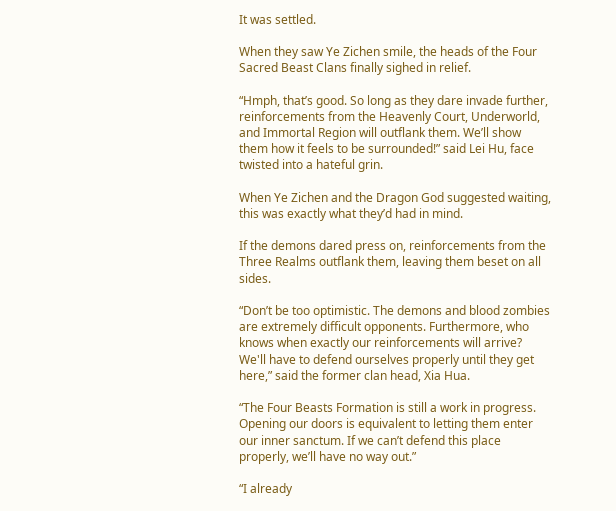It was settled.

When they saw Ye Zichen smile, the heads of the Four Sacred Beast Clans finally sighed in relief.

“Hmph, that’s good. So long as they dare invade further, reinforcements from the Heavenly Court, Underworld, and Immortal Region will outflank them. We’ll show them how it feels to be surrounded!” said Lei Hu, face twisted into a hateful grin.

When Ye Zichen and the Dragon God suggested waiting, this was exactly what they’d had in mind.

If the demons dared press on, reinforcements from the Three Realms outflank them, leaving them beset on all sides.

“Don’t be too optimistic. The demons and blood zombies are extremely difficult opponents. Furthermore, who knows when exactly our reinforcements will arrive? We'll have to defend ourselves properly until they get here,” said the former clan head, Xia Hua.

“The Four Beasts Formation is still a work in progress. Opening our doors is equivalent to letting them enter our inner sanctum. If we can’t defend this place properly, we’ll have no way out.”

“I already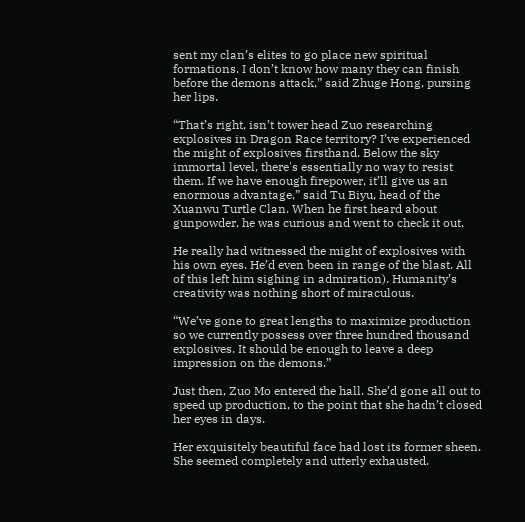sent my clan’s elites to go place new spiritual formations. I don’t know how many they can finish before the demons attack,” said Zhuge Hong, pursing her lips.

“That’s right, isn’t tower head Zuo researching explosives in Dragon Race territory? I’ve experienced the might of explosives firsthand. Below the sky immortal level, there's essentially no way to resist them. If we have enough firepower, it’ll give us an enormous advantage,” said Tu Biyu, head of the Xuanwu Turtle Clan. When he first heard about gunpowder, he was curious and went to check it out.

He really had witnessed the might of explosives with his own eyes. He’d even been in range of the blast. All of this left him sighing in admiration). Humanity’s creativity was nothing short of miraculous.

“We’ve gone to great lengths to maximize production so we currently possess over three hundred thousand explosives. It should be enough to leave a deep impression on the demons.”

Just then, Zuo Mo entered the hall. She’d gone all out to speed up production, to the point that she hadn’t closed her eyes in days.

Her exquisitely beautiful face had lost its former sheen. She seemed completely and utterly exhausted.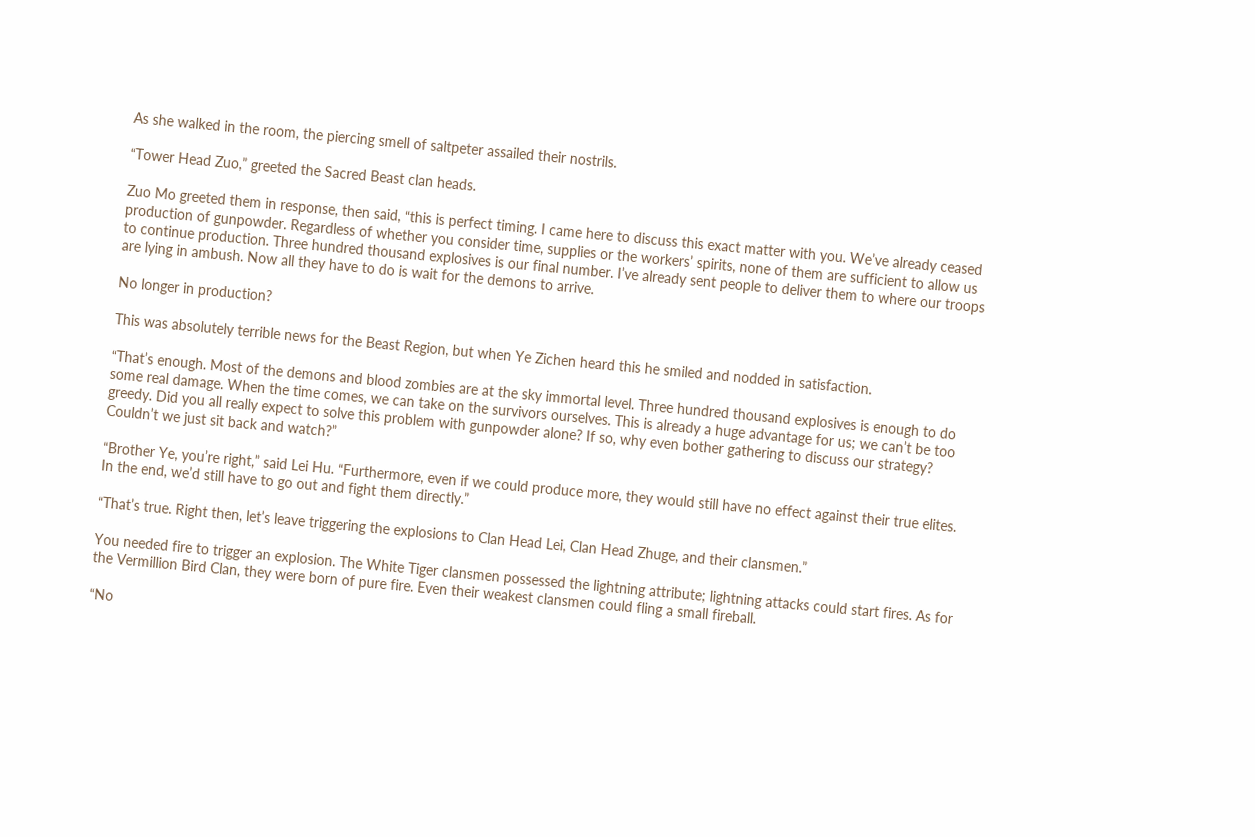As she walked in the room, the piercing smell of saltpeter assailed their nostrils.

“Tower Head Zuo,” greeted the Sacred Beast clan heads.

Zuo Mo greeted them in response, then said, “this is perfect timing. I came here to discuss this exact matter with you. We’ve already ceased production of gunpowder. Regardless of whether you consider time, supplies or the workers’ spirits, none of them are sufficient to allow us to continue production. Three hundred thousand explosives is our final number. I’ve already sent people to deliver them to where our troops are lying in ambush. Now all they have to do is wait for the demons to arrive.

No longer in production?

This was absolutely terrible news for the Beast Region, but when Ye Zichen heard this he smiled and nodded in satisfaction.

“That’s enough. Most of the demons and blood zombies are at the sky immortal level. Three hundred thousand explosives is enough to do some real damage. When the time comes, we can take on the survivors ourselves. This is already a huge advantage for us; we can’t be too greedy. Did you all really expect to solve this problem with gunpowder alone? If so, why even bother gathering to discuss our strategy? Couldn’t we just sit back and watch?”

“Brother Ye, you’re right,” said Lei Hu. “Furthermore, even if we could produce more, they would still have no effect against their true elites. In the end, we’d still have to go out and fight them directly.”

“That’s true. Right then, let’s leave triggering the explosions to Clan Head Lei, Clan Head Zhuge, and their clansmen.”

You needed fire to trigger an explosion. The White Tiger clansmen possessed the lightning attribute; lightning attacks could start fires. As for the Vermillion Bird Clan, they were born of pure fire. Even their weakest clansmen could fling a small fireball.

“No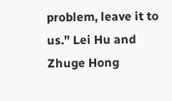problem, leave it to us.” Lei Hu and Zhuge Hong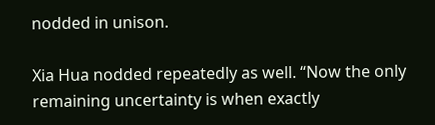nodded in unison.

Xia Hua nodded repeatedly as well. “Now the only remaining uncertainty is when exactly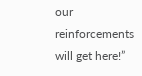our reinforcements will get here!”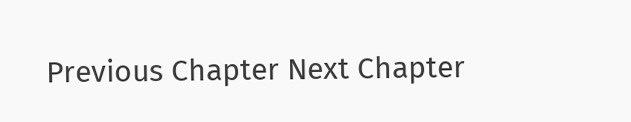Previous Chapter Next Chapter